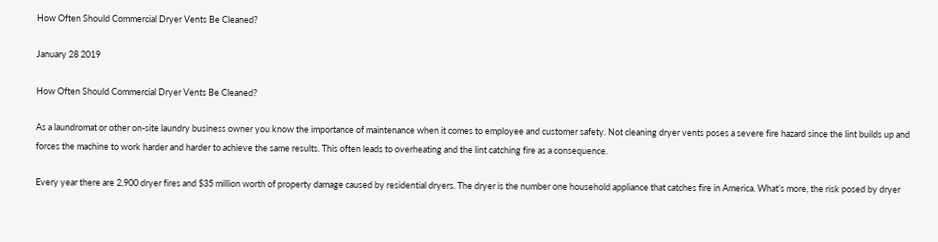How Often Should Commercial Dryer Vents Be Cleaned?

January 28 2019

How Often Should Commercial Dryer Vents Be Cleaned?

As a laundromat or other on-site laundry business owner you know the importance of maintenance when it comes to employee and customer safety. Not cleaning dryer vents poses a severe fire hazard since the lint builds up and forces the machine to work harder and harder to achieve the same results. This often leads to overheating and the lint catching fire as a consequence.

Every year there are 2,900 dryer fires and $35 million worth of property damage caused by residential dryers. The dryer is the number one household appliance that catches fire in America. What’s more, the risk posed by dryer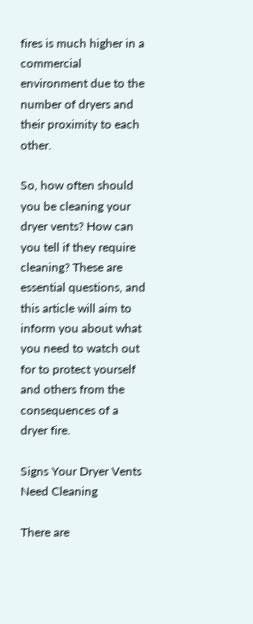fires is much higher in a commercial environment due to the number of dryers and their proximity to each other.

So, how often should you be cleaning your dryer vents? How can you tell if they require cleaning? These are essential questions, and this article will aim to inform you about what you need to watch out for to protect yourself and others from the consequences of a dryer fire.

Signs Your Dryer Vents Need Cleaning

There are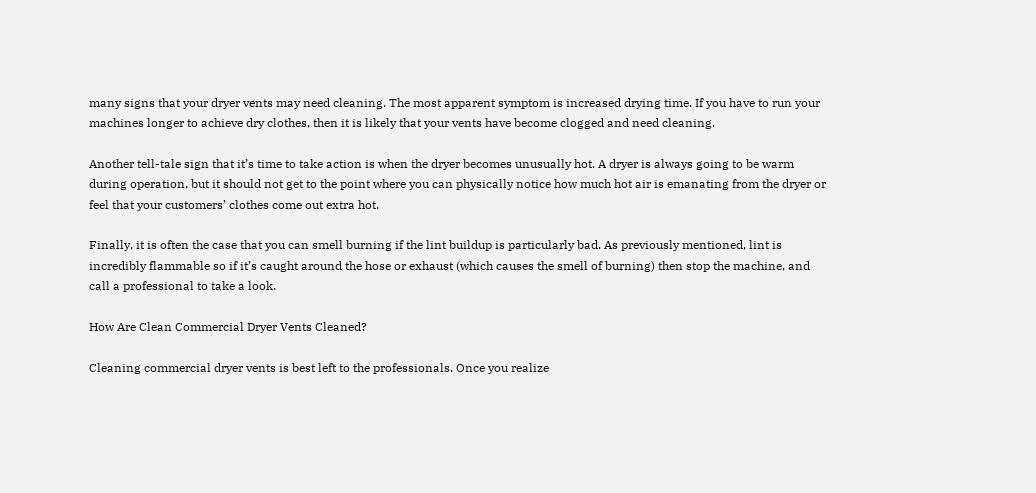many signs that your dryer vents may need cleaning. The most apparent symptom is increased drying time. If you have to run your machines longer to achieve dry clothes, then it is likely that your vents have become clogged and need cleaning.

Another tell-tale sign that it’s time to take action is when the dryer becomes unusually hot. A dryer is always going to be warm during operation, but it should not get to the point where you can physically notice how much hot air is emanating from the dryer or feel that your customers’ clothes come out extra hot.

Finally, it is often the case that you can smell burning if the lint buildup is particularly bad. As previously mentioned, lint is incredibly flammable so if it’s caught around the hose or exhaust (which causes the smell of burning) then stop the machine, and call a professional to take a look.

How Are Clean Commercial Dryer Vents Cleaned?

Cleaning commercial dryer vents is best left to the professionals. Once you realize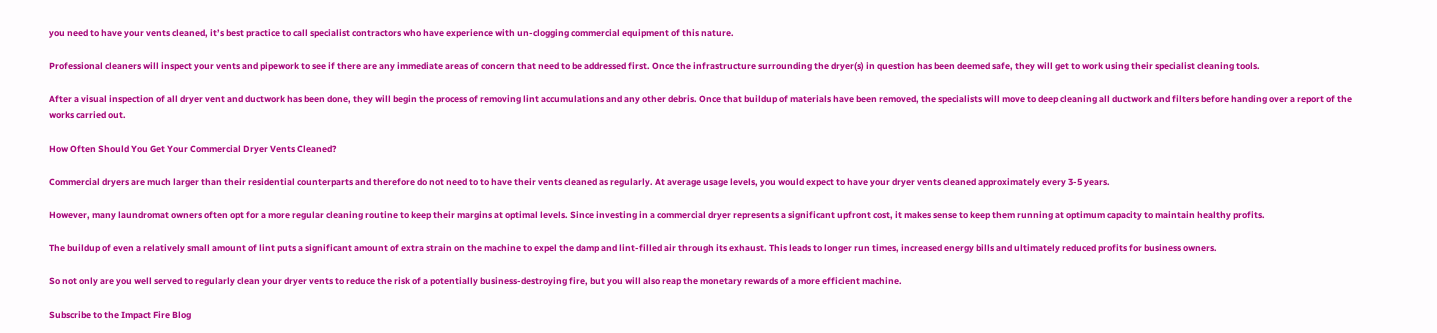you need to have your vents cleaned, it’s best practice to call specialist contractors who have experience with un-clogging commercial equipment of this nature.

Professional cleaners will inspect your vents and pipework to see if there are any immediate areas of concern that need to be addressed first. Once the infrastructure surrounding the dryer(s) in question has been deemed safe, they will get to work using their specialist cleaning tools.

After a visual inspection of all dryer vent and ductwork has been done, they will begin the process of removing lint accumulations and any other debris. Once that buildup of materials have been removed, the specialists will move to deep cleaning all ductwork and filters before handing over a report of the works carried out.

How Often Should You Get Your Commercial Dryer Vents Cleaned?

Commercial dryers are much larger than their residential counterparts and therefore do not need to to have their vents cleaned as regularly. At average usage levels, you would expect to have your dryer vents cleaned approximately every 3-5 years.

However, many laundromat owners often opt for a more regular cleaning routine to keep their margins at optimal levels. Since investing in a commercial dryer represents a significant upfront cost, it makes sense to keep them running at optimum capacity to maintain healthy profits.

The buildup of even a relatively small amount of lint puts a significant amount of extra strain on the machine to expel the damp and lint-filled air through its exhaust. This leads to longer run times, increased energy bills and ultimately reduced profits for business owners.

So not only are you well served to regularly clean your dryer vents to reduce the risk of a potentially business-destroying fire, but you will also reap the monetary rewards of a more efficient machine.

Subscribe to the Impact Fire Blog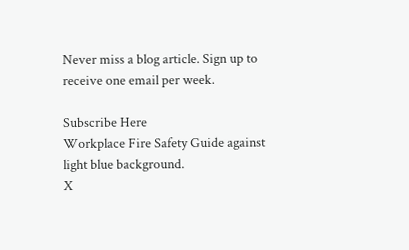Never miss a blog article. Sign up to receive one email per week.

Subscribe Here
Workplace Fire Safety Guide against light blue background.
X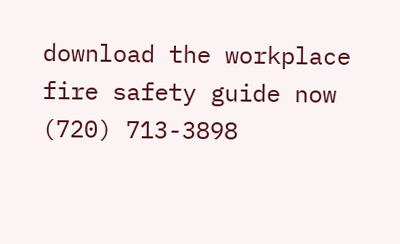download the workplace fire safety guide now
(720) 713-3898